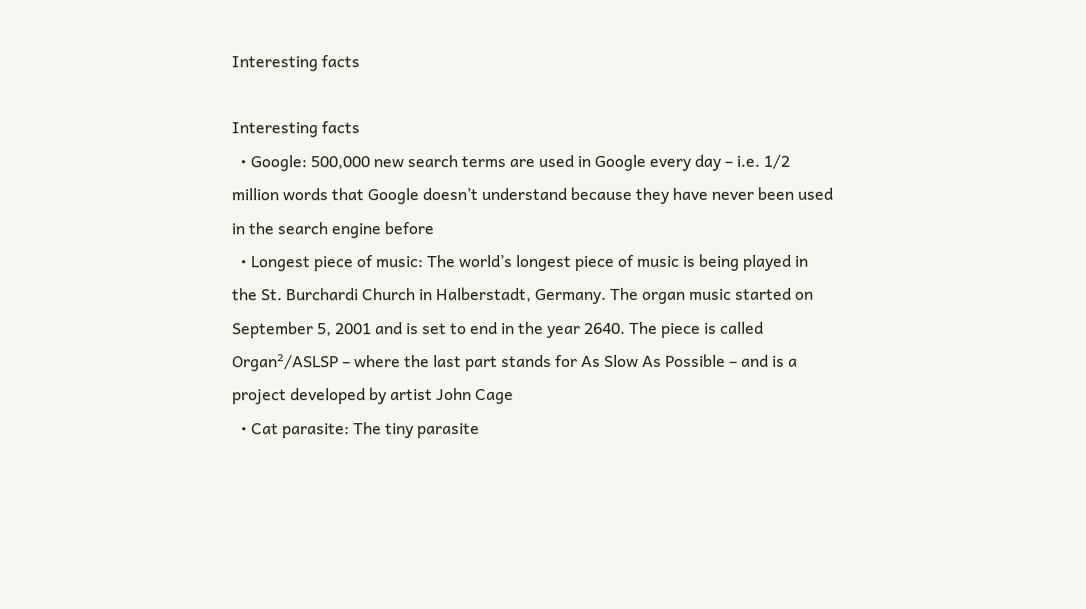Interesting facts

Interesting facts
  • Google: 500,000 new search terms are used in Google every day – i.e. 1/2 million words that Google doesn’t understand because they have never been used in the search engine before
  • Longest piece of music: The world’s longest piece of music is being played in the St. Burchardi Church in Halberstadt, Germany. The organ music started on September 5, 2001 and is set to end in the year 2640. The piece is called Organ²/ASLSP – where the last part stands for As Slow As Possible – and is a project developed by artist John Cage
  • Cat parasite: The tiny parasite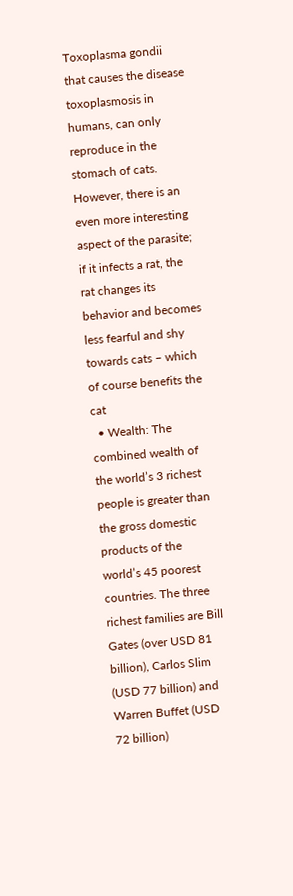Toxoplasma gondii that causes the disease toxoplasmosis in humans, can only reproduce in the stomach of cats. However, there is an even more interesting aspect of the parasite; if it infects a rat, the rat changes its behavior and becomes less fearful and shy towards cats – which of course benefits the cat
  • Wealth: The combined wealth of the world’s 3 richest people is greater than the gross domestic products of the world’s 45 poorest countries. The three richest families are Bill Gates (over USD 81 billion), Carlos Slim (USD 77 billion) and Warren Buffet (USD 72 billion)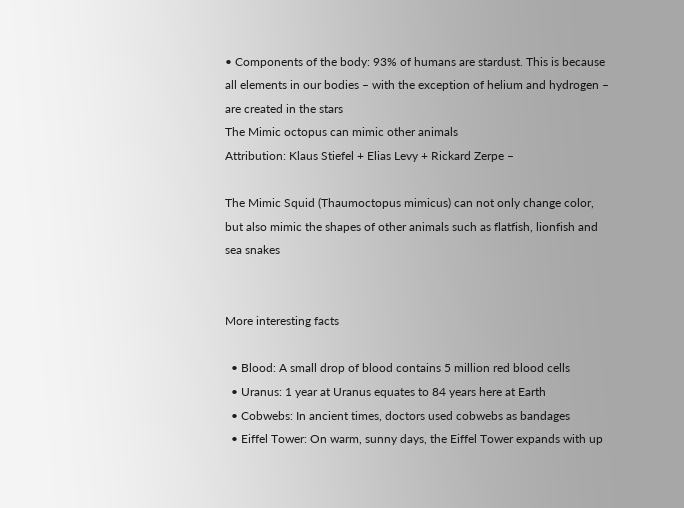• Components of the body: 93% of humans are stardust. This is because all elements in our bodies – with the exception of helium and hydrogen – are created in the stars
The Mimic octopus can mimic other animals
Attribution: Klaus Stiefel + Elias Levy + Rickard Zerpe –

The Mimic Squid (Thaumoctopus mimicus) can not only change color, but also mimic the shapes of other animals such as flatfish, lionfish and sea snakes


More interesting facts

  • Blood: A small drop of blood contains 5 million red blood cells
  • Uranus: 1 year at Uranus equates to 84 years here at Earth
  • Cobwebs: In ancient times, doctors used cobwebs as bandages
  • Eiffel Tower: On warm, sunny days, the Eiffel Tower expands with up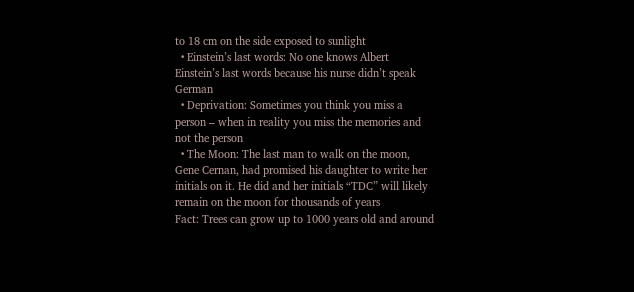to 18 cm on the side exposed to sunlight
  • Einstein’s last words: No one knows Albert Einstein’s last words because his nurse didn’t speak German
  • Deprivation: Sometimes you think you miss a person – when in reality you miss the memories and not the person
  • The Moon: The last man to walk on the moon, Gene Cernan, had promised his daughter to write her initials on it. He did and her initials “TDC” will likely remain on the moon for thousands of years
Fact: Trees can grow up to 1000 years old and around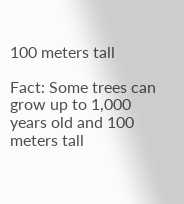100 meters tall

Fact: Some trees can grow up to 1,000 years old and 100 meters tall